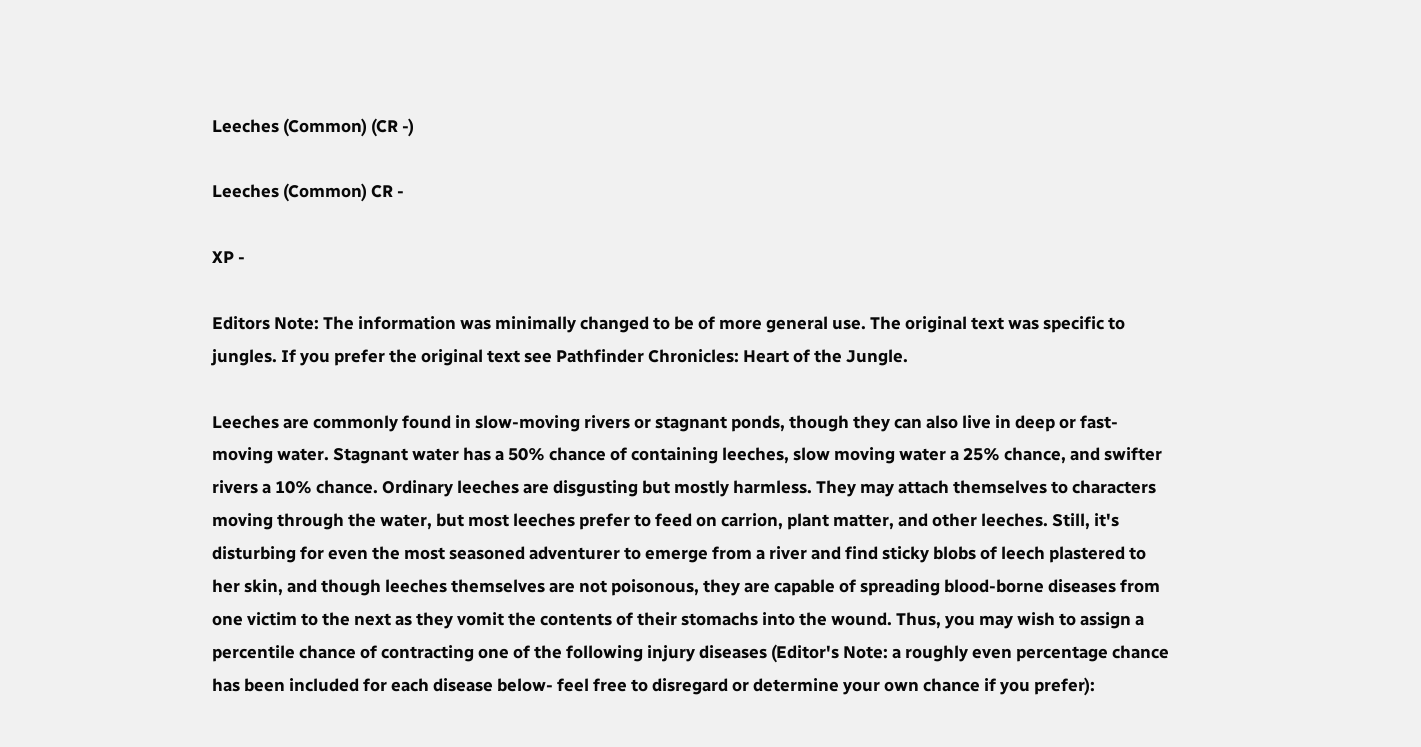Leeches (Common) (CR -)

Leeches (Common) CR -

XP -

Editors Note: The information was minimally changed to be of more general use. The original text was specific to jungles. If you prefer the original text see Pathfinder Chronicles: Heart of the Jungle.

Leeches are commonly found in slow-moving rivers or stagnant ponds, though they can also live in deep or fast-moving water. Stagnant water has a 50% chance of containing leeches, slow moving water a 25% chance, and swifter rivers a 10% chance. Ordinary leeches are disgusting but mostly harmless. They may attach themselves to characters moving through the water, but most leeches prefer to feed on carrion, plant matter, and other leeches. Still, it's disturbing for even the most seasoned adventurer to emerge from a river and find sticky blobs of leech plastered to her skin, and though leeches themselves are not poisonous, they are capable of spreading blood-borne diseases from one victim to the next as they vomit the contents of their stomachs into the wound. Thus, you may wish to assign a percentile chance of contracting one of the following injury diseases (Editor's Note: a roughly even percentage chance has been included for each disease below- feel free to disregard or determine your own chance if you prefer):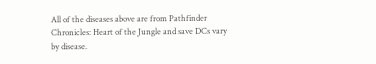All of the diseases above are from Pathfinder Chronicles: Heart of the Jungle and save DCs vary by disease.